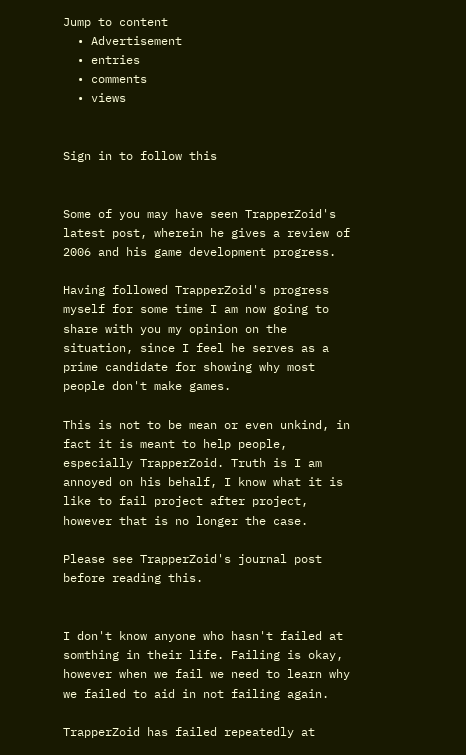Jump to content
  • Advertisement
  • entries
  • comments
  • views


Sign in to follow this


Some of you may have seen TrapperZoid's latest post, wherein he gives a review of 2006 and his game development progress.

Having followed TrapperZoid's progress myself for some time I am now going to share with you my opinion on the situation, since I feel he serves as a prime candidate for showing why most people don't make games.

This is not to be mean or even unkind, in fact it is meant to help people, especially TrapperZoid. Truth is I am annoyed on his behalf, I know what it is like to fail project after project, however that is no longer the case.

Please see TrapperZoid's journal post before reading this.


I don't know anyone who hasn't failed at somthing in their life. Failing is okay, however when we fail we need to learn why we failed to aid in not failing again.

TrapperZoid has failed repeatedly at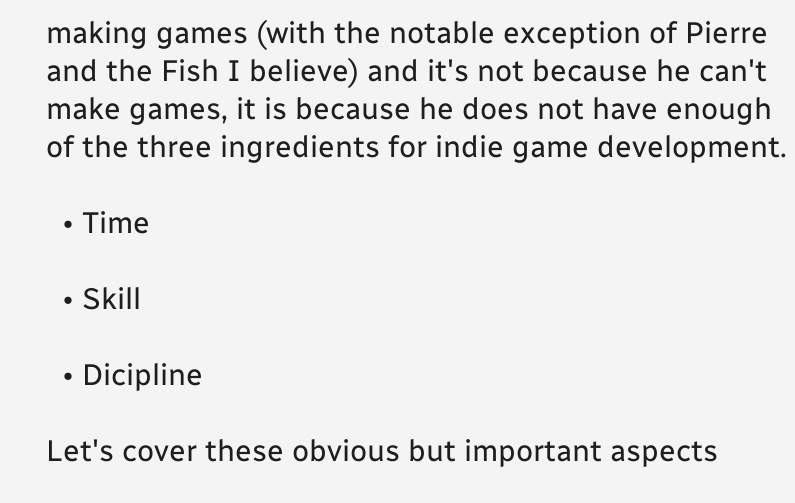making games (with the notable exception of Pierre and the Fish I believe) and it's not because he can't make games, it is because he does not have enough of the three ingredients for indie game development.

  • Time

  • Skill

  • Dicipline

Let's cover these obvious but important aspects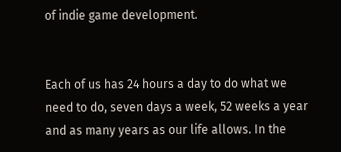of indie game development.


Each of us has 24 hours a day to do what we need to do, seven days a week, 52 weeks a year and as many years as our life allows. In the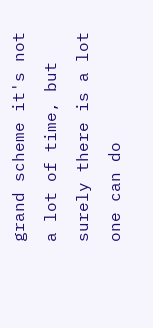grand scheme it's not a lot of time, but surely there is a lot one can do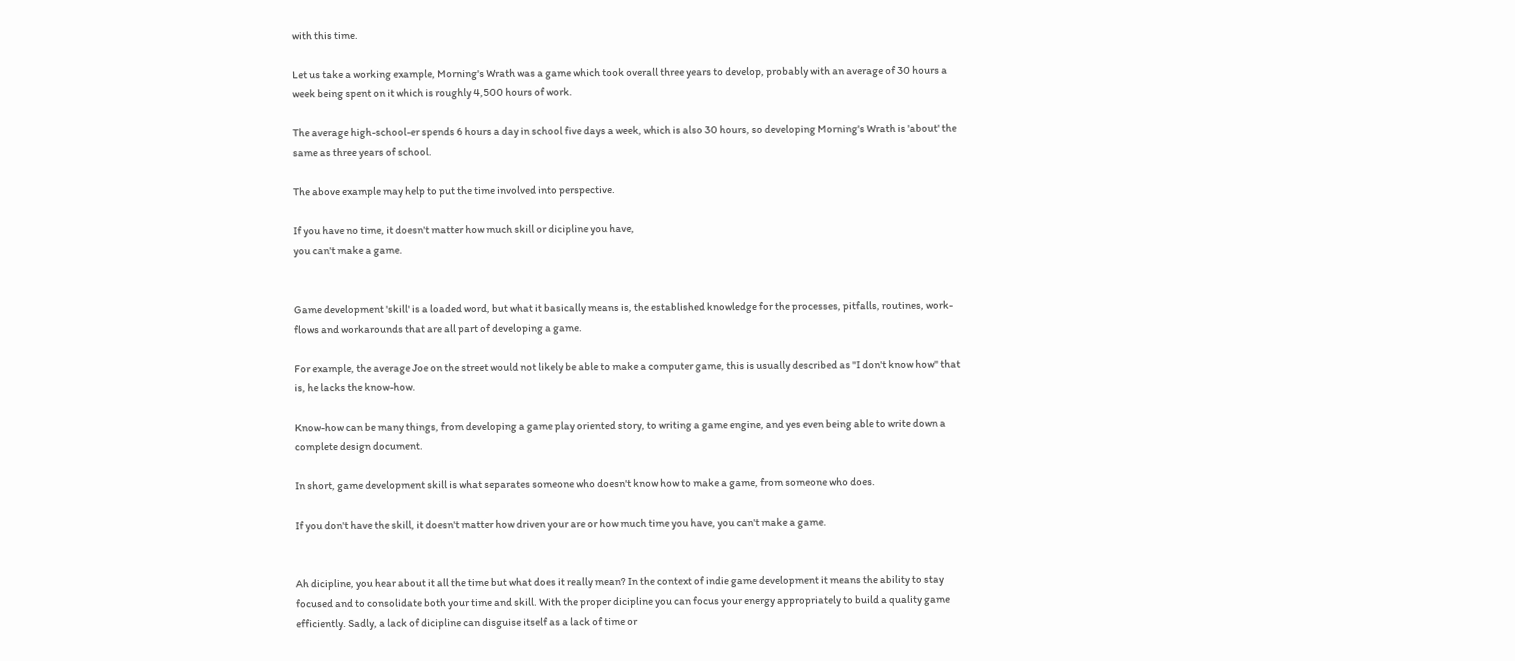with this time.

Let us take a working example, Morning's Wrath was a game which took overall three years to develop, probably with an average of 30 hours a week being spent on it which is roughly 4,500 hours of work.

The average high-school-er spends 6 hours a day in school five days a week, which is also 30 hours, so developing Morning's Wrath is 'about' the same as three years of school.

The above example may help to put the time involved into perspective.

If you have no time, it doesn't matter how much skill or dicipline you have,
you can't make a game.


Game development 'skill' is a loaded word, but what it basically means is, the established knowledge for the processes, pitfalls, routines, work-flows and workarounds that are all part of developing a game.

For example, the average Joe on the street would not likely be able to make a computer game, this is usually described as "I don't know how" that is, he lacks the know-how.

Know-how can be many things, from developing a game play oriented story, to writing a game engine, and yes even being able to write down a complete design document.

In short, game development skill is what separates someone who doesn't know how to make a game, from someone who does.

If you don't have the skill, it doesn't matter how driven your are or how much time you have, you can't make a game.


Ah dicipline, you hear about it all the time but what does it really mean? In the context of indie game development it means the ability to stay focused and to consolidate both your time and skill. With the proper dicipline you can focus your energy appropriately to build a quality game efficiently. Sadly, a lack of dicipline can disguise itself as a lack of time or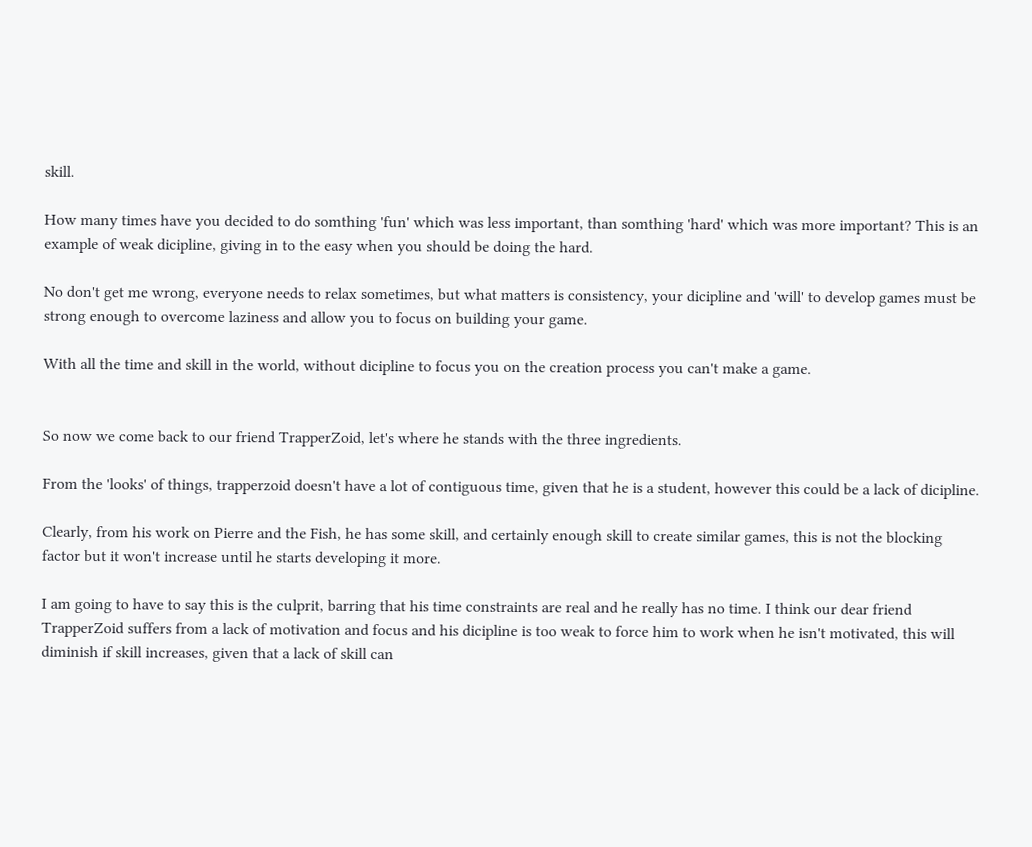skill.

How many times have you decided to do somthing 'fun' which was less important, than somthing 'hard' which was more important? This is an example of weak dicipline, giving in to the easy when you should be doing the hard.

No don't get me wrong, everyone needs to relax sometimes, but what matters is consistency, your dicipline and 'will' to develop games must be strong enough to overcome laziness and allow you to focus on building your game.

With all the time and skill in the world, without dicipline to focus you on the creation process you can't make a game.


So now we come back to our friend TrapperZoid, let's where he stands with the three ingredients.

From the 'looks' of things, trapperzoid doesn't have a lot of contiguous time, given that he is a student, however this could be a lack of dicipline.

Clearly, from his work on Pierre and the Fish, he has some skill, and certainly enough skill to create similar games, this is not the blocking factor but it won't increase until he starts developing it more.

I am going to have to say this is the culprit, barring that his time constraints are real and he really has no time. I think our dear friend TrapperZoid suffers from a lack of motivation and focus and his dicipline is too weak to force him to work when he isn't motivated, this will diminish if skill increases, given that a lack of skill can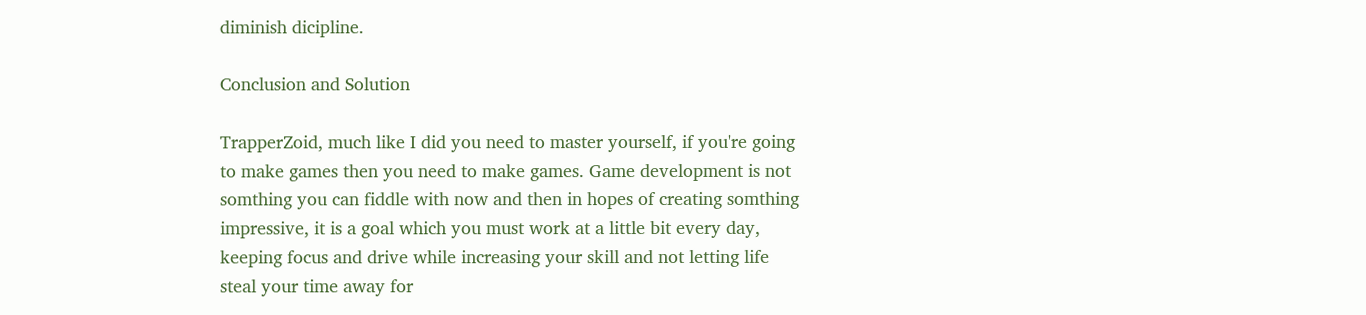diminish dicipline.

Conclusion and Solution

TrapperZoid, much like I did you need to master yourself, if you're going to make games then you need to make games. Game development is not somthing you can fiddle with now and then in hopes of creating somthing impressive, it is a goal which you must work at a little bit every day, keeping focus and drive while increasing your skill and not letting life steal your time away for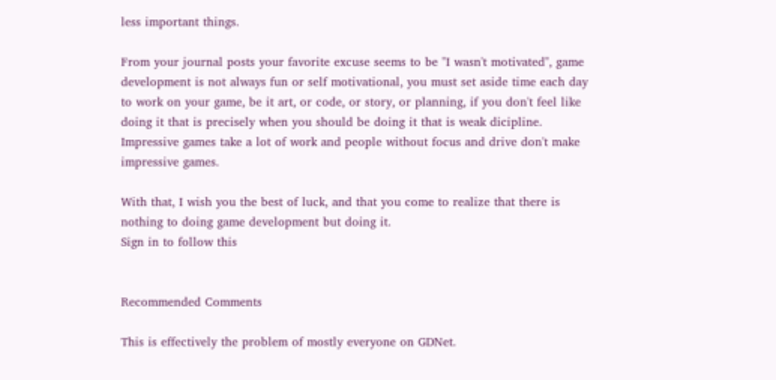less important things.

From your journal posts your favorite excuse seems to be "I wasn't motivated", game development is not always fun or self motivational, you must set aside time each day to work on your game, be it art, or code, or story, or planning, if you don't feel like doing it that is precisely when you should be doing it that is weak dicipline. Impressive games take a lot of work and people without focus and drive don't make impressive games.

With that, I wish you the best of luck, and that you come to realize that there is nothing to doing game development but doing it.
Sign in to follow this


Recommended Comments

This is effectively the problem of mostly everyone on GDNet.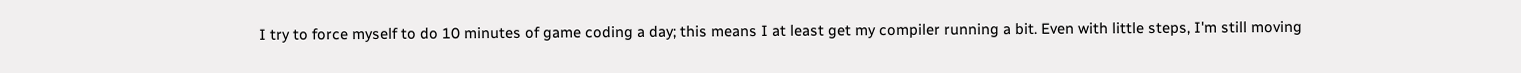I try to force myself to do 10 minutes of game coding a day; this means I at least get my compiler running a bit. Even with little steps, I'm still moving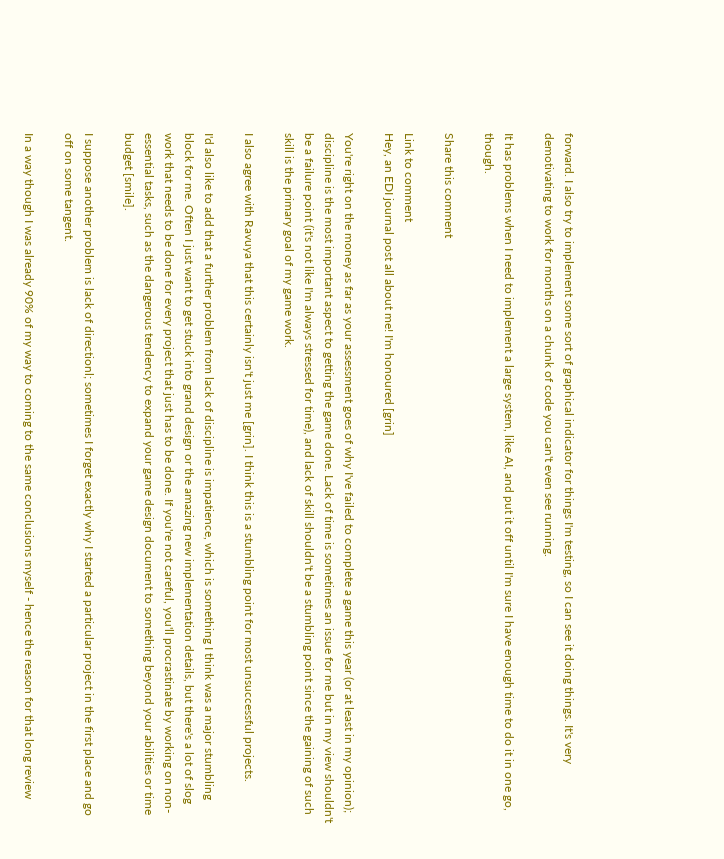forward. I also try to implement some sort of graphical indicator for things I'm testing, so I can see it doing things. It's very demotivating to work for months on a chunk of code you can't even see running.

It has problems when I need to implement a large system, like AI, and put it off until I'm sure I have enough time to do it in one go, though.

Share this comment

Link to comment
Hey, an EDI journal post all about me! I'm honoured [grin]

You're right on the money as far as your assessment goes of why I've failed to complete a game this year (or at least in my opinion); discipline is the most important aspect to getting the game done. Lack of time is sometimes an issue for me but in my view shouldn't be a failure point (it's not like I'm always stressed for time), and lack of skill shouldn't be a stumbling point since the gaining of such skill is the primary goal of my game work.

I also agree with Ravuya that this certainly isn't just me [grin]. I think this is a stumbling point for most unsuccessful projects.

I'd also like to add that a further problem from lack of discipline is impatience, which is something I think was a major stumbling block for me. Often I just want to get stuck into grand design or the amazing new implementation details, but there's a lot of slog work that needs to be done for every project that just has to be done. If you're not careful, you'll procrastinate by working on non-essential tasks, such as the dangerous tendency to expand your game design document to something beyond your abilities or time budget [smile].

I suppose another problem is lack of directionl; sometimes I forget exactly why I started a particular project in the first place and go off on some tangent.

In a way though I was already 90% of my way to coming to the same conclusions myself - hence the reason for that long review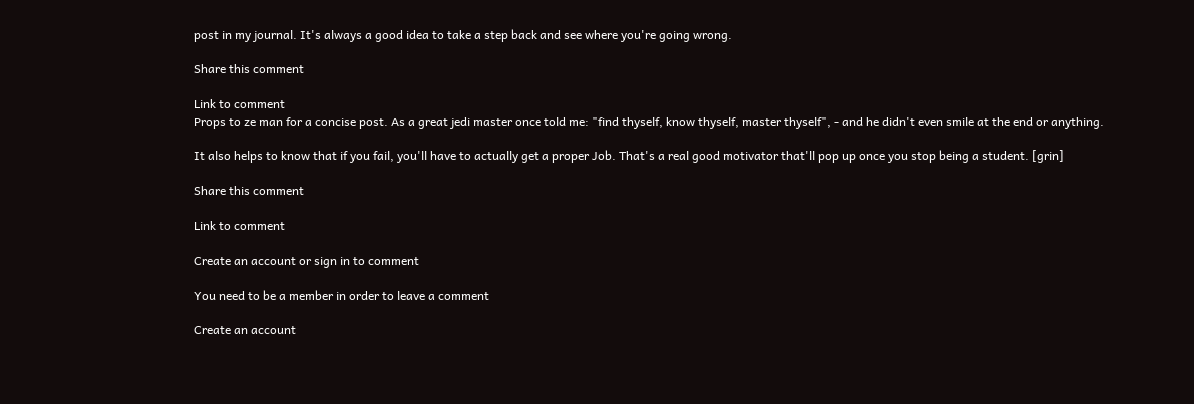post in my journal. It's always a good idea to take a step back and see where you're going wrong.

Share this comment

Link to comment
Props to ze man for a concise post. As a great jedi master once told me: "find thyself, know thyself, master thyself", - and he didn't even smile at the end or anything.

It also helps to know that if you fail, you'll have to actually get a proper Job. That's a real good motivator that'll pop up once you stop being a student. [grin]

Share this comment

Link to comment

Create an account or sign in to comment

You need to be a member in order to leave a comment

Create an account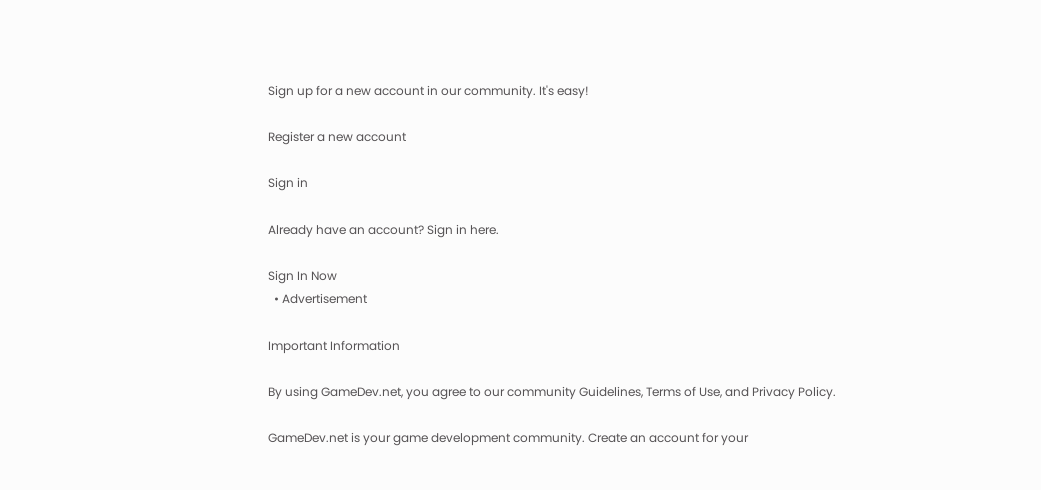Sign up for a new account in our community. It's easy!

Register a new account

Sign in

Already have an account? Sign in here.

Sign In Now
  • Advertisement

Important Information

By using GameDev.net, you agree to our community Guidelines, Terms of Use, and Privacy Policy.

GameDev.net is your game development community. Create an account for your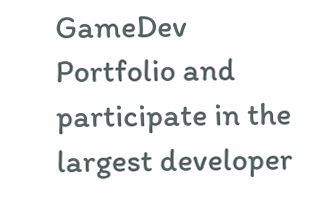GameDev Portfolio and participate in the largest developer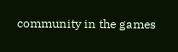community in the games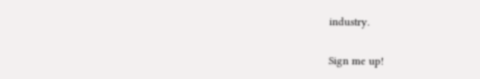industry.

Sign me up!